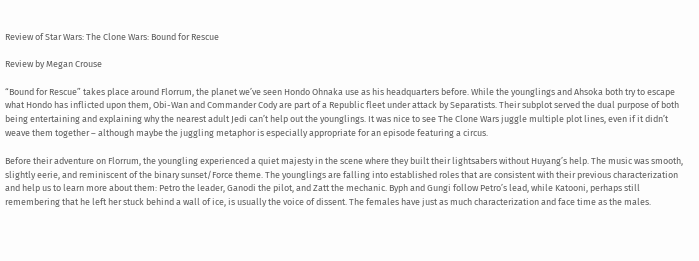Review of Star Wars: The Clone Wars: Bound for Rescue

Review by Megan Crouse

“Bound for Rescue” takes place around Florrum, the planet we’ve seen Hondo Ohnaka use as his headquarters before. While the younglings and Ahsoka both try to escape what Hondo has inflicted upon them, Obi-Wan and Commander Cody are part of a Republic fleet under attack by Separatists. Their subplot served the dual purpose of both being entertaining and explaining why the nearest adult Jedi can’t help out the younglings. It was nice to see The Clone Wars juggle multiple plot lines, even if it didn’t weave them together – although maybe the juggling metaphor is especially appropriate for an episode featuring a circus.

Before their adventure on Florrum, the youngling experienced a quiet majesty in the scene where they built their lightsabers without Huyang’s help. The music was smooth, slightly eerie, and reminiscent of the binary sunset/Force theme. The younglings are falling into established roles that are consistent with their previous characterization and help us to learn more about them: Petro the leader, Ganodi the pilot, and Zatt the mechanic. Byph and Gungi follow Petro’s lead, while Katooni, perhaps still remembering that he left her stuck behind a wall of ice, is usually the voice of dissent. The females have just as much characterization and face time as the males.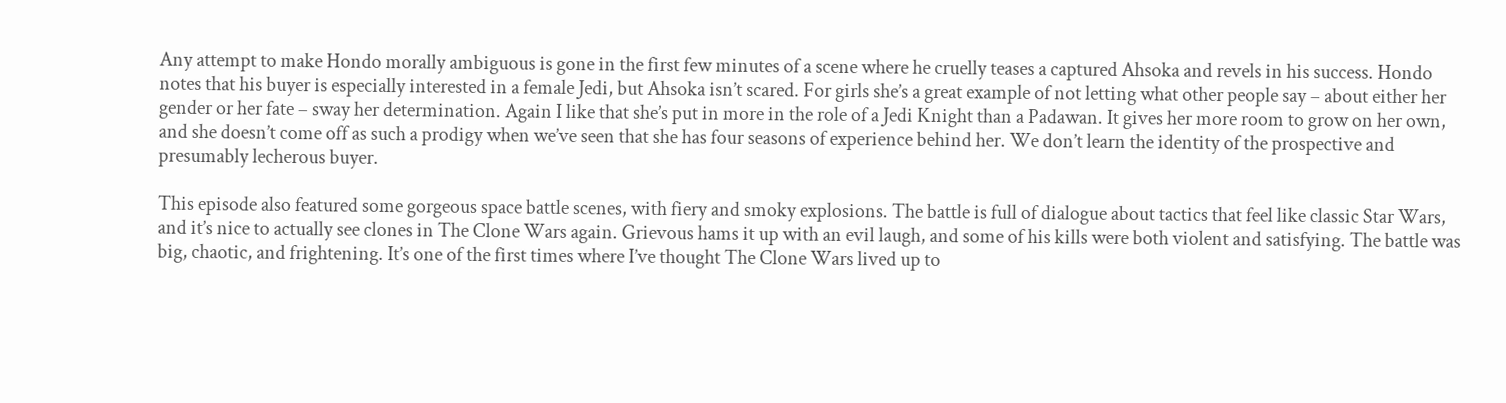Any attempt to make Hondo morally ambiguous is gone in the first few minutes of a scene where he cruelly teases a captured Ahsoka and revels in his success. Hondo notes that his buyer is especially interested in a female Jedi, but Ahsoka isn’t scared. For girls she’s a great example of not letting what other people say – about either her gender or her fate – sway her determination. Again I like that she’s put in more in the role of a Jedi Knight than a Padawan. It gives her more room to grow on her own, and she doesn’t come off as such a prodigy when we’ve seen that she has four seasons of experience behind her. We don’t learn the identity of the prospective and presumably lecherous buyer.

This episode also featured some gorgeous space battle scenes, with fiery and smoky explosions. The battle is full of dialogue about tactics that feel like classic Star Wars, and it’s nice to actually see clones in The Clone Wars again. Grievous hams it up with an evil laugh, and some of his kills were both violent and satisfying. The battle was big, chaotic, and frightening. It’s one of the first times where I’ve thought The Clone Wars lived up to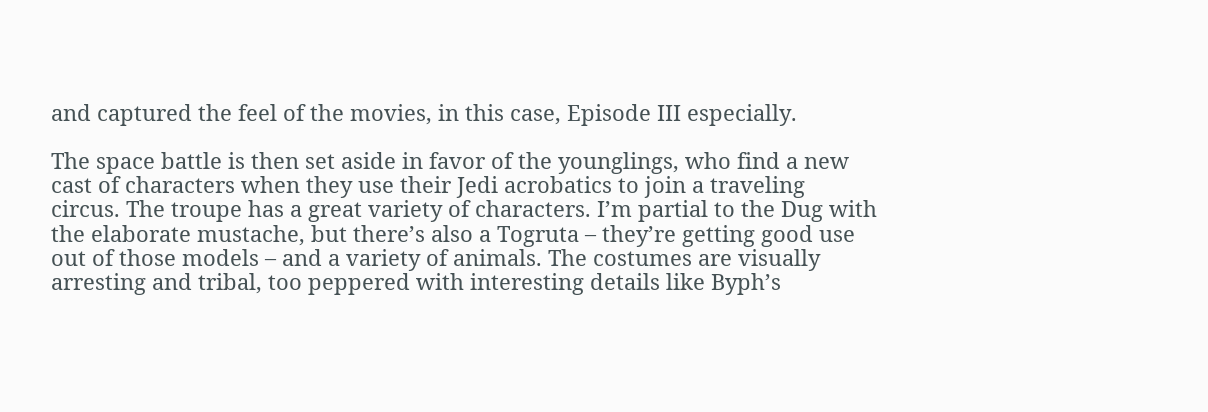and captured the feel of the movies, in this case, Episode III especially.

The space battle is then set aside in favor of the younglings, who find a new cast of characters when they use their Jedi acrobatics to join a traveling circus. The troupe has a great variety of characters. I’m partial to the Dug with the elaborate mustache, but there’s also a Togruta – they’re getting good use out of those models – and a variety of animals. The costumes are visually arresting and tribal, too peppered with interesting details like Byph’s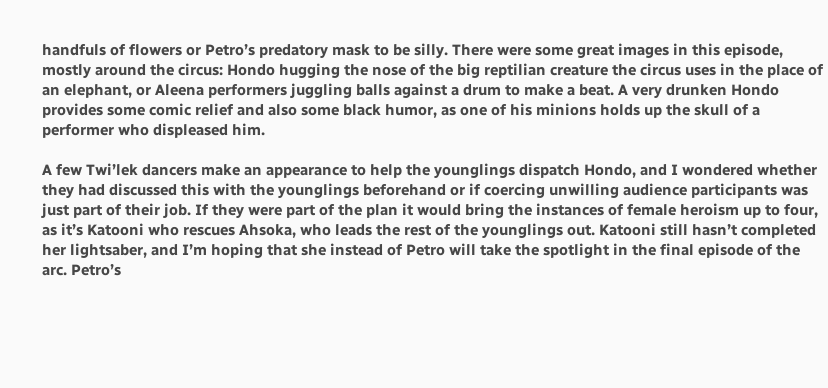handfuls of flowers or Petro’s predatory mask to be silly. There were some great images in this episode, mostly around the circus: Hondo hugging the nose of the big reptilian creature the circus uses in the place of an elephant, or Aleena performers juggling balls against a drum to make a beat. A very drunken Hondo provides some comic relief and also some black humor, as one of his minions holds up the skull of a performer who displeased him.

A few Twi’lek dancers make an appearance to help the younglings dispatch Hondo, and I wondered whether they had discussed this with the younglings beforehand or if coercing unwilling audience participants was just part of their job. If they were part of the plan it would bring the instances of female heroism up to four, as it’s Katooni who rescues Ahsoka, who leads the rest of the younglings out. Katooni still hasn’t completed her lightsaber, and I’m hoping that she instead of Petro will take the spotlight in the final episode of the arc. Petro’s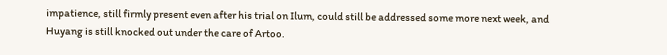impatience, still firmly present even after his trial on Ilum, could still be addressed some more next week, and Huyang is still knocked out under the care of Artoo.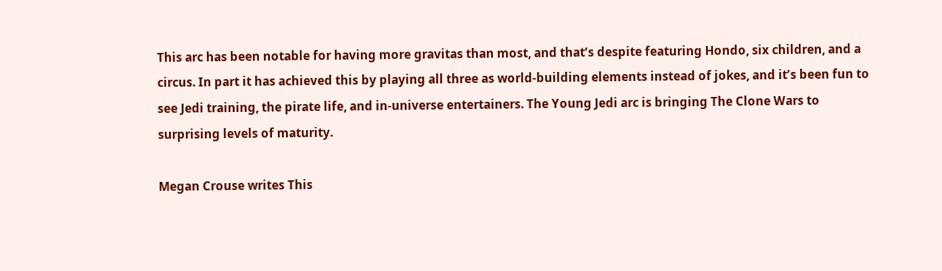This arc has been notable for having more gravitas than most, and that’s despite featuring Hondo, six children, and a circus. In part it has achieved this by playing all three as world-building elements instead of jokes, and it’s been fun to see Jedi training, the pirate life, and in-universe entertainers. The Young Jedi arc is bringing The Clone Wars to surprising levels of maturity.

Megan Crouse writes This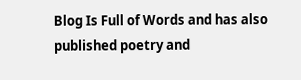Blog Is Full of Words and has also published poetry and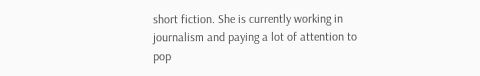short fiction. She is currently working in journalism and paying a lot of attention to pop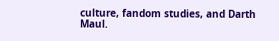culture, fandom studies, and Darth Maul.